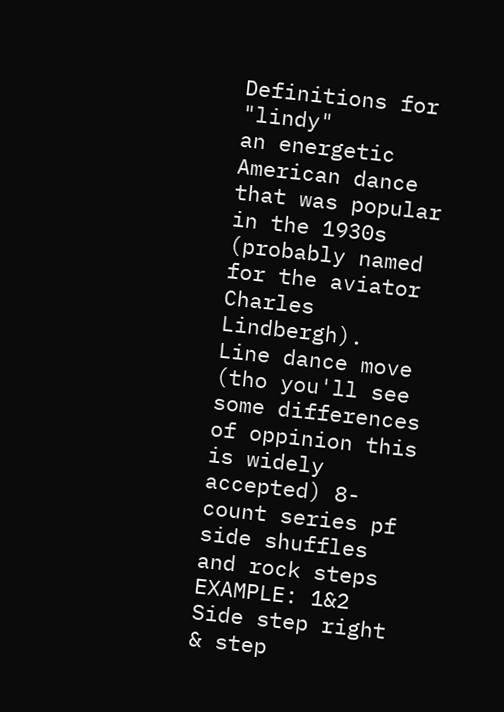Definitions for "lindy"
an energetic American dance that was popular in the 1930s (probably named for the aviator Charles Lindbergh).
Line dance move (tho you'll see some differences of oppinion this is widely accepted) 8-count series pf side shuffles and rock steps EXAMPLE: 1&2 Side step right & step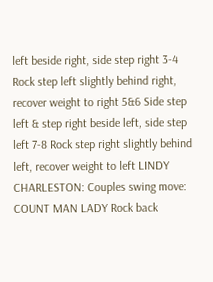left beside right, side step right 3-4 Rock step left slightly behind right, recover weight to right 5&6 Side step left & step right beside left, side step left 7-8 Rock step right slightly behind left, recover weight to left LINDY CHARLESTON: Couples swing move: COUNT MAN LADY Rock back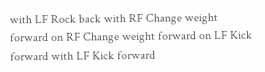with LF Rock back with RF Change weight forward on RF Change weight forward on LF Kick forward with LF Kick forward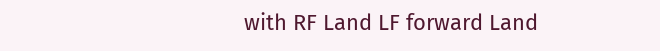with RF Land LF forward Land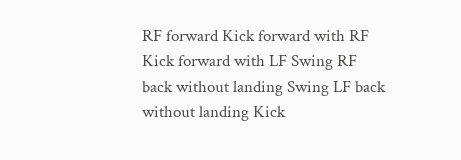RF forward Kick forward with RF Kick forward with LF Swing RF back without landing Swing LF back without landing Kick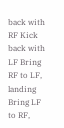back with RF Kick back with LF Bring RF to LF, landing Bring LF to RF,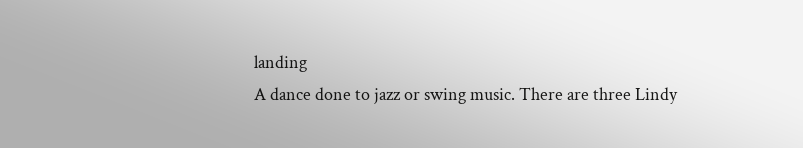landing
A dance done to jazz or swing music. There are three Lindy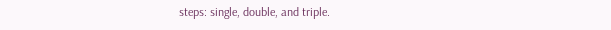steps: single, double, and triple.